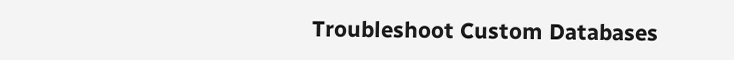Troubleshoot Custom Databases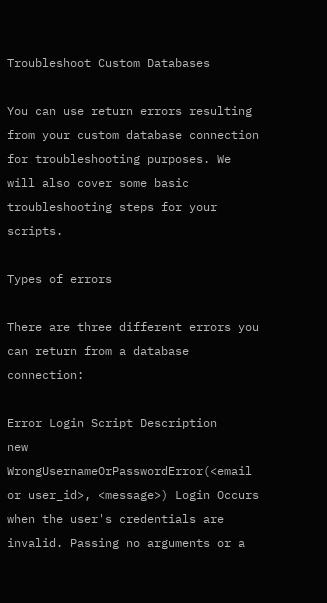Troubleshoot Custom Databases

You can use return errors resulting from your custom database connection for troubleshooting purposes. We will also cover some basic troubleshooting steps for your scripts.

Types of errors

There are three different errors you can return from a database connection:

Error Login Script Description
new WrongUsernameOrPasswordError(<email or user_id>, <message>) Login Occurs when the user's credentials are invalid. Passing no arguments or a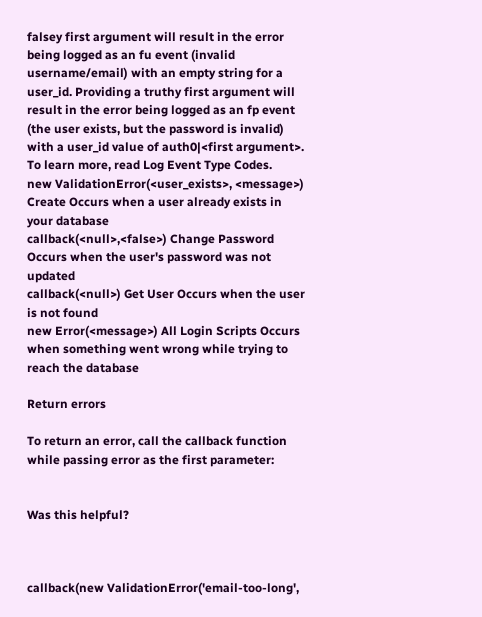falsey first argument will result in the error being logged as an fu event (invalid username/email) with an empty string for a user_id. Providing a truthy first argument will result in the error being logged as an fp event (the user exists, but the password is invalid) with a user_id value of auth0|<first argument>. To learn more, read Log Event Type Codes.
new ValidationError(<user_exists>, <message>) Create Occurs when a user already exists in your database
callback(<null>,<false>) Change Password Occurs when the user's password was not updated
callback(<null>) Get User Occurs when the user is not found
new Error(<message>) All Login Scripts Occurs when something went wrong while trying to reach the database

Return errors

To return an error, call the callback function while passing error as the first parameter:


Was this helpful?



callback(new ValidationError('email-too-long',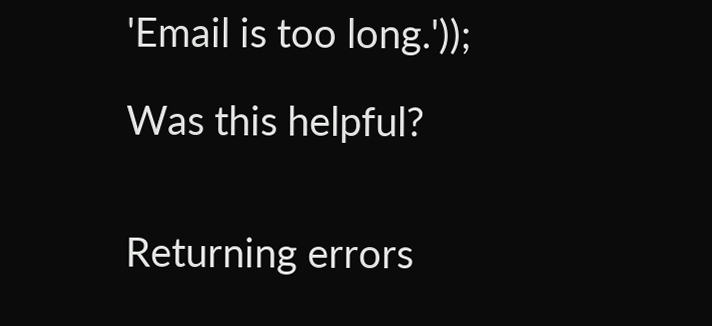'Email is too long.'));

Was this helpful?


Returning errors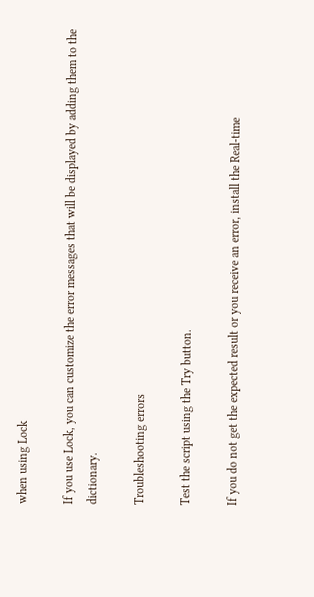when using Lock

If you use Lock, you can customize the error messages that will be displayed by adding them to the dictionary.

Troubleshooting errors

Test the script using the Try button.

If you do not get the expected result or you receive an error, install the Real-time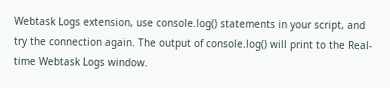Webtask Logs extension, use console.log() statements in your script, and try the connection again. The output of console.log() will print to the Real-time Webtask Logs window.